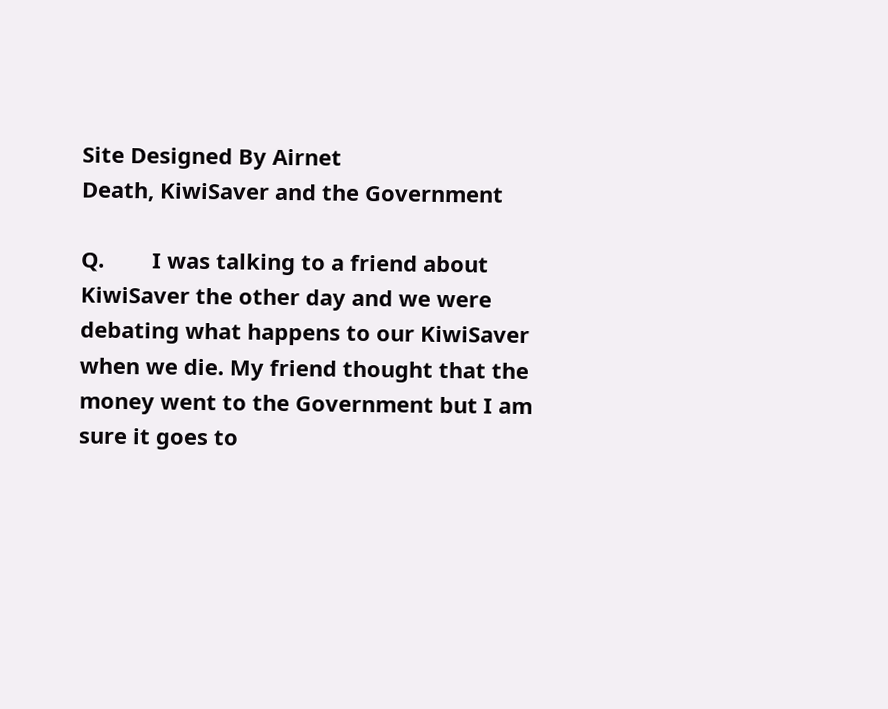Site Designed By Airnet
Death, KiwiSaver and the Government

Q.        I was talking to a friend about KiwiSaver the other day and we were debating what happens to our KiwiSaver when we die. My friend thought that the money went to the Government but I am sure it goes to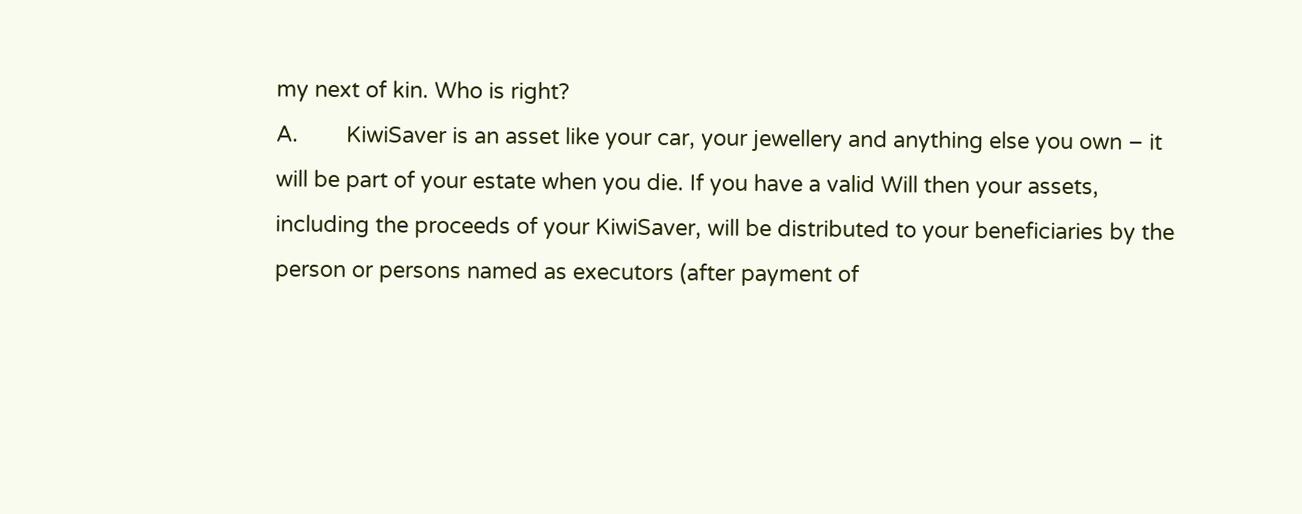my next of kin. Who is right?
A.        KiwiSaver is an asset like your car, your jewellery and anything else you own – it will be part of your estate when you die. If you have a valid Will then your assets, including the proceeds of your KiwiSaver, will be distributed to your beneficiaries by the person or persons named as executors (after payment of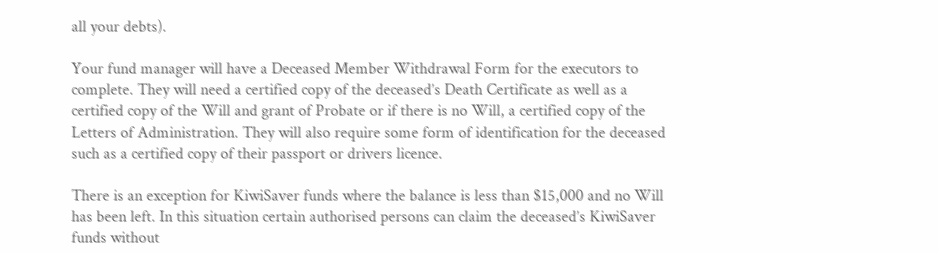all your debts).

Your fund manager will have a Deceased Member Withdrawal Form for the executors to complete. They will need a certified copy of the deceased’s Death Certificate as well as a certified copy of the Will and grant of Probate or if there is no Will, a certified copy of the Letters of Administration. They will also require some form of identification for the deceased such as a certified copy of their passport or drivers licence.

There is an exception for KiwiSaver funds where the balance is less than $15,000 and no Will has been left. In this situation certain authorised persons can claim the deceased’s KiwiSaver funds without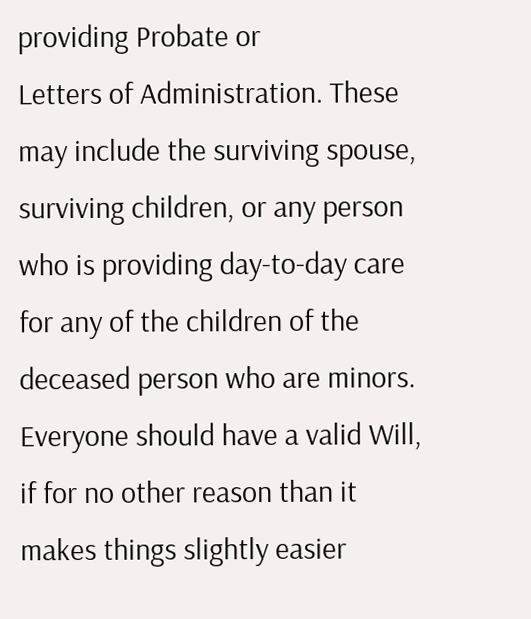providing Probate or
Letters of Administration. These may include the surviving spouse, surviving children, or any person who is providing day-to-day care for any of the children of the deceased person who are minors.
Everyone should have a valid Will, if for no other reason than it makes things slightly easier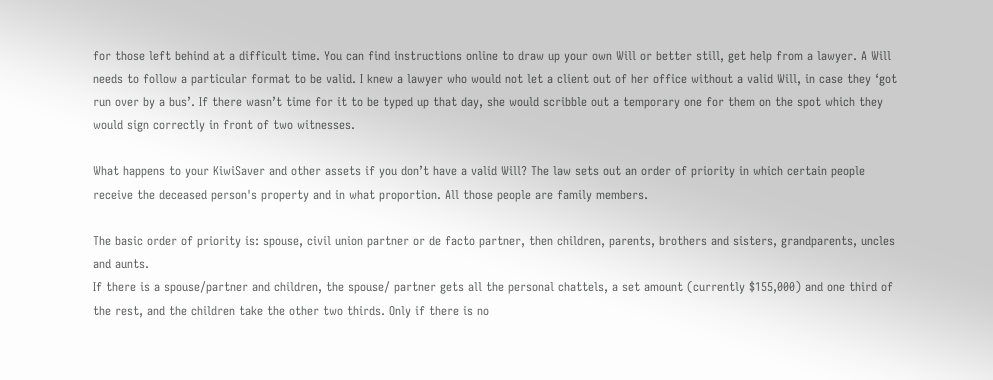for those left behind at a difficult time. You can find instructions online to draw up your own Will or better still, get help from a lawyer. A Will needs to follow a particular format to be valid. I knew a lawyer who would not let a client out of her office without a valid Will, in case they ‘got run over by a bus’. If there wasn’t time for it to be typed up that day, she would scribble out a temporary one for them on the spot which they would sign correctly in front of two witnesses.

What happens to your KiwiSaver and other assets if you don’t have a valid Will? The law sets out an order of priority in which certain people receive the deceased person's property and in what proportion. All those people are family members.

The basic order of priority is: spouse, civil union partner or de facto partner, then children, parents, brothers and sisters, grandparents, uncles and aunts.
If there is a spouse/partner and children, the spouse/ partner gets all the personal chattels, a set amount (currently $155,000) and one third of the rest, and the children take the other two thirds. Only if there is no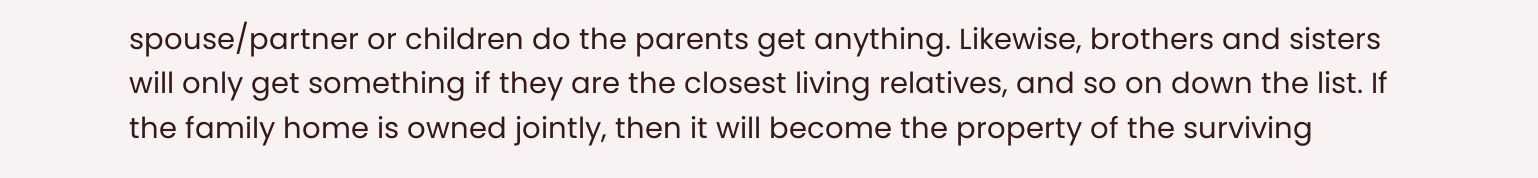spouse/partner or children do the parents get anything. Likewise, brothers and sisters will only get something if they are the closest living relatives, and so on down the list. If the family home is owned jointly, then it will become the property of the surviving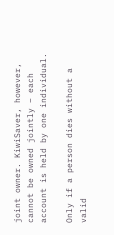joint owner. KiwiSaver, however, cannot be owned jointly – each account is held by one individual.

Only if a person dies without a valid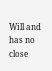Will and has no close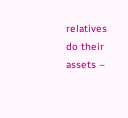relatives do their assets –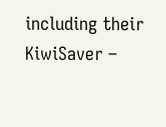including their KiwiSaver –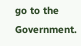go to the Government.